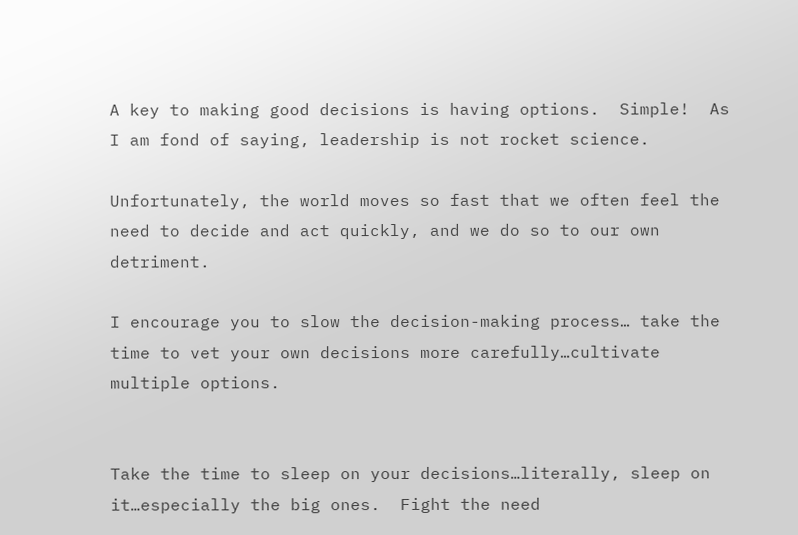A key to making good decisions is having options.  Simple!  As I am fond of saying, leadership is not rocket science.

Unfortunately, the world moves so fast that we often feel the need to decide and act quickly, and we do so to our own detriment.

I encourage you to slow the decision-making process… take the time to vet your own decisions more carefully…cultivate multiple options.


Take the time to sleep on your decisions…literally, sleep on it…especially the big ones.  Fight the need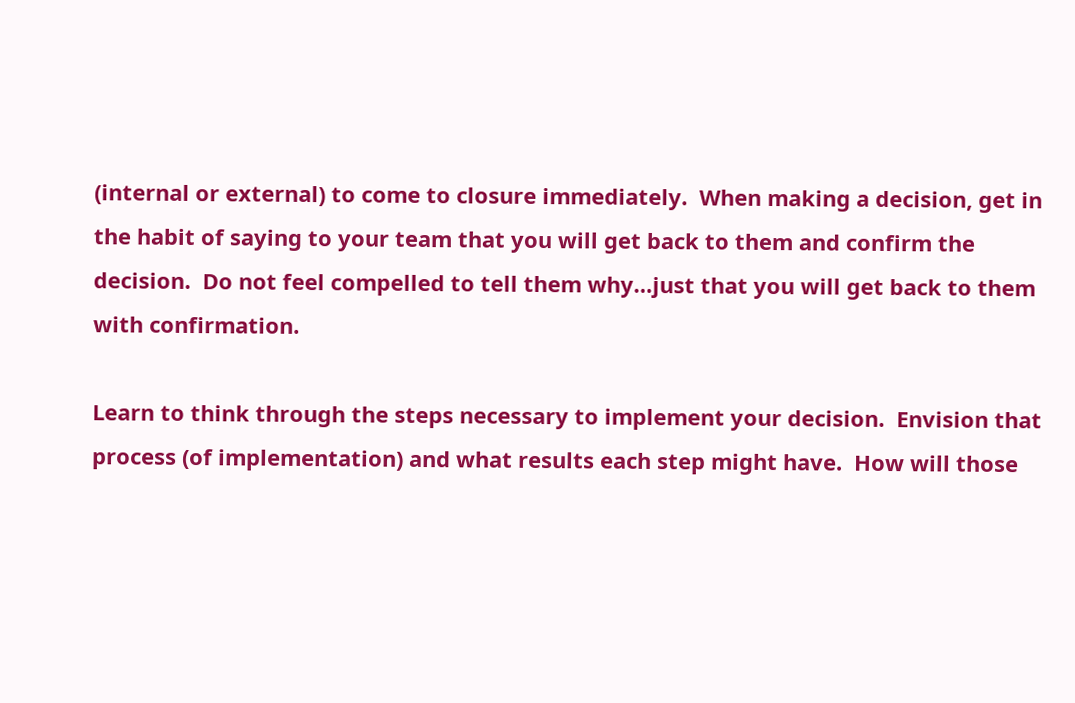(internal or external) to come to closure immediately.  When making a decision, get in the habit of saying to your team that you will get back to them and confirm the decision.  Do not feel compelled to tell them why…just that you will get back to them with confirmation.

Learn to think through the steps necessary to implement your decision.  Envision that process (of implementation) and what results each step might have.  How will those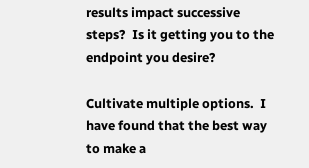results impact successive steps?  Is it getting you to the endpoint you desire?

Cultivate multiple options.  I have found that the best way to make a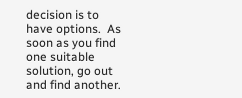decision is to have options.  As soon as you find one suitable solution, go out and find another.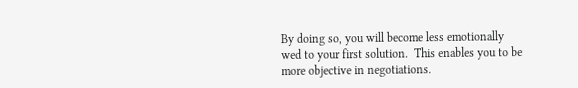By doing so, you will become less emotionally wed to your first solution.  This enables you to be more objective in negotiations.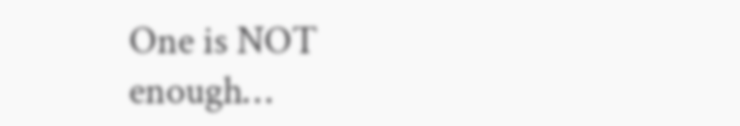One is NOT enough…